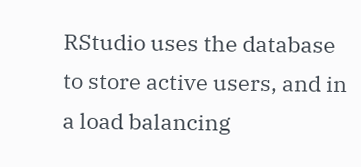RStudio uses the database to store active users, and in a load balancing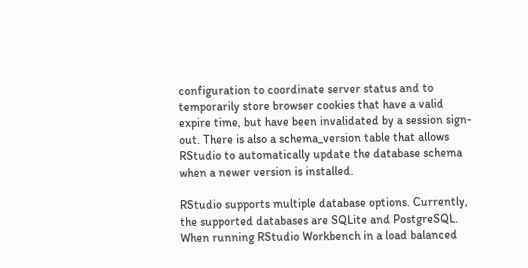configuration to coordinate server status and to temporarily store browser cookies that have a valid expire time, but have been invalidated by a session sign-out. There is also a schema_version table that allows RStudio to automatically update the database schema when a newer version is installed.

RStudio supports multiple database options. Currently, the supported databases are SQLite and PostgreSQL. When running RStudio Workbench in a load balanced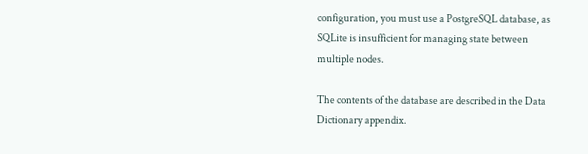configuration, you must use a PostgreSQL database, as SQLite is insufficient for managing state between multiple nodes.

The contents of the database are described in the Data Dictionary appendix.